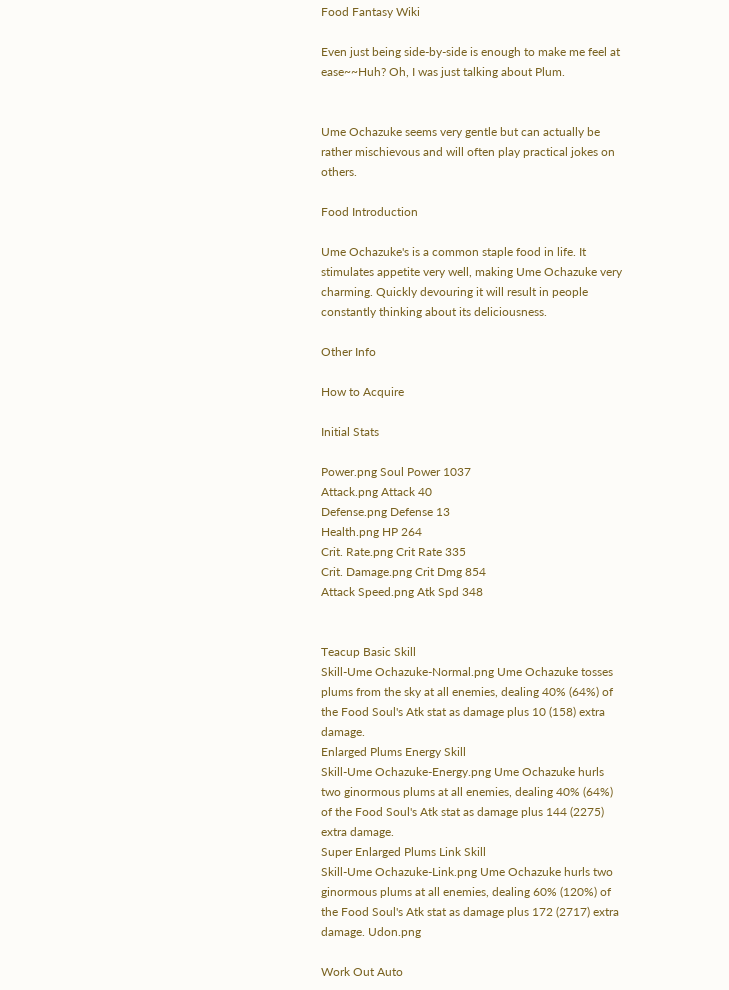Food Fantasy Wiki

Even just being side-by-side is enough to make me feel at ease~~Huh? Oh, I was just talking about Plum.


Ume Ochazuke seems very gentle but can actually be rather mischievous and will often play practical jokes on others.

Food Introduction

Ume Ochazuke's is a common staple food in life. It stimulates appetite very well, making Ume Ochazuke very charming. Quickly devouring it will result in people constantly thinking about its deliciousness.

Other Info

How to Acquire

Initial Stats

Power.png Soul Power 1037
Attack.png Attack 40
Defense.png Defense 13
Health.png HP 264
Crit. Rate.png Crit Rate 335
Crit. Damage.png Crit Dmg 854
Attack Speed.png Atk Spd 348


Teacup Basic Skill
Skill-Ume Ochazuke-Normal.png Ume Ochazuke tosses plums from the sky at all enemies, dealing 40% (64%) of the Food Soul's Atk stat as damage plus 10 (158) extra damage.
Enlarged Plums Energy Skill
Skill-Ume Ochazuke-Energy.png Ume Ochazuke hurls two ginormous plums at all enemies, dealing 40% (64%) of the Food Soul's Atk stat as damage plus 144 (2275) extra damage.
Super Enlarged Plums Link Skill
Skill-Ume Ochazuke-Link.png Ume Ochazuke hurls two ginormous plums at all enemies, dealing 60% (120%) of the Food Soul's Atk stat as damage plus 172 (2717) extra damage. Udon.png

Work Out Auto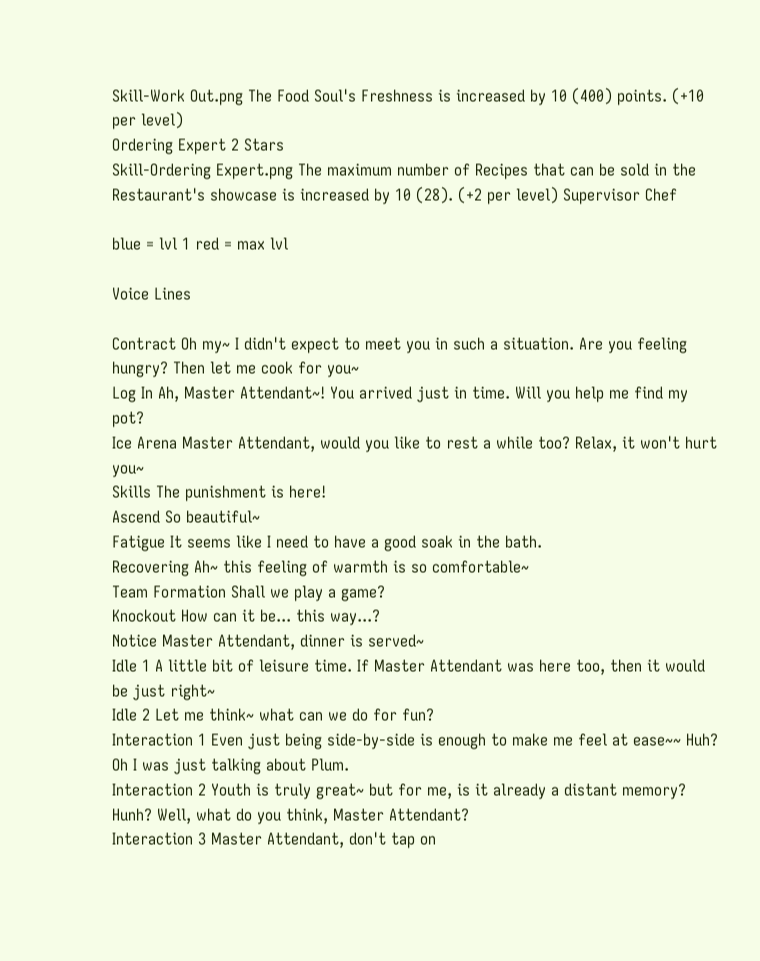Skill-Work Out.png The Food Soul's Freshness is increased by 10 (400) points. (+10 per level)
Ordering Expert 2 Stars
Skill-Ordering Expert.png The maximum number of Recipes that can be sold in the Restaurant's showcase is increased by 10 (28). (+2 per level) Supervisor Chef

blue = lvl 1 red = max lvl

Voice Lines

Contract Oh my~ I didn't expect to meet you in such a situation. Are you feeling hungry? Then let me cook for you~
Log In Ah, Master Attendant~! You arrived just in time. Will you help me find my pot?
Ice Arena Master Attendant, would you like to rest a while too? Relax, it won't hurt you~
Skills The punishment is here!
Ascend So beautiful~
Fatigue It seems like I need to have a good soak in the bath.
Recovering Ah~ this feeling of warmth is so comfortable~
Team Formation Shall we play a game?
Knockout How can it be... this way...?
Notice Master Attendant, dinner is served~
Idle 1 A little bit of leisure time. If Master Attendant was here too, then it would be just right~
Idle 2 Let me think~ what can we do for fun?
Interaction 1 Even just being side-by-side is enough to make me feel at ease~~ Huh? Oh I was just talking about Plum.
Interaction 2 Youth is truly great~ but for me, is it already a distant memory? Hunh? Well, what do you think, Master Attendant?
Interaction 3 Master Attendant, don't tap on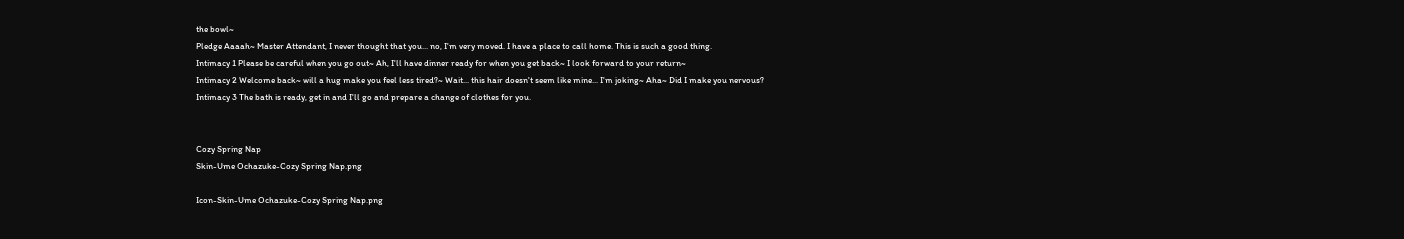the bowl~
Pledge Aaaah~ Master Attendant, I never thought that you... no, I'm very moved. I have a place to call home. This is such a good thing.
Intimacy 1 Please be careful when you go out~ Ah, I'll have dinner ready for when you get back~ I look forward to your return~
Intimacy 2 Welcome back~ will a hug make you feel less tired?~ Wait... this hair doesn't seem like mine... I'm joking~ Aha~ Did I make you nervous?
Intimacy 3 The bath is ready, get in and I'll go and prepare a change of clothes for you.


Cozy Spring Nap
Skin-Ume Ochazuke-Cozy Spring Nap.png

Icon-Skin-Ume Ochazuke-Cozy Spring Nap.png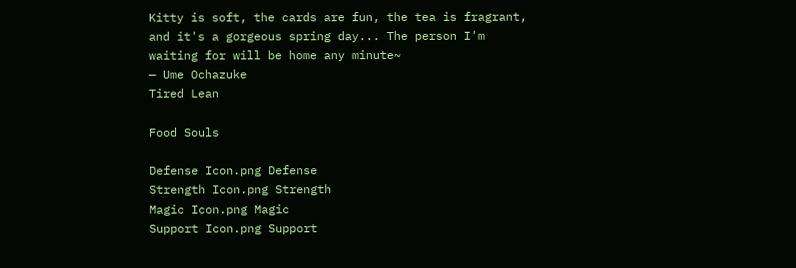Kitty is soft, the cards are fun, the tea is fragrant, and it's a gorgeous spring day... The person I'm waiting for will be home any minute~
— Ume Ochazuke
Tired Lean

Food Souls

Defense Icon.png Defense
Strength Icon.png Strength
Magic Icon.png Magic
Support Icon.png Support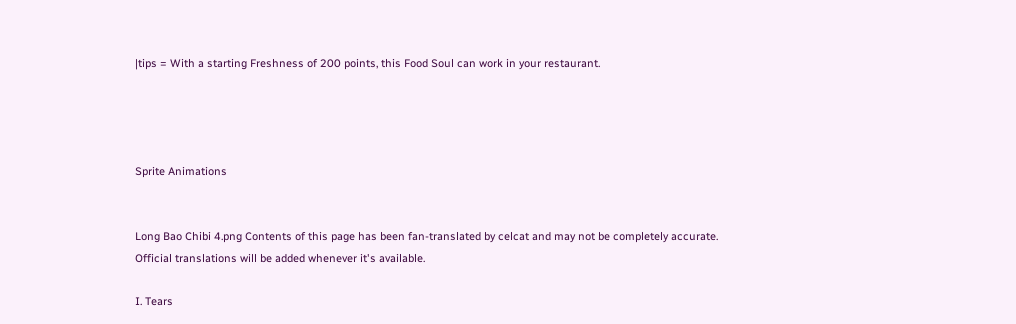|tips = With a starting Freshness of 200 points, this Food Soul can work in your restaurant.




Sprite Animations


Long Bao Chibi 4.png Contents of this page has been fan-translated by celcat and may not be completely accurate.
Official translations will be added whenever it's available.

I. Tears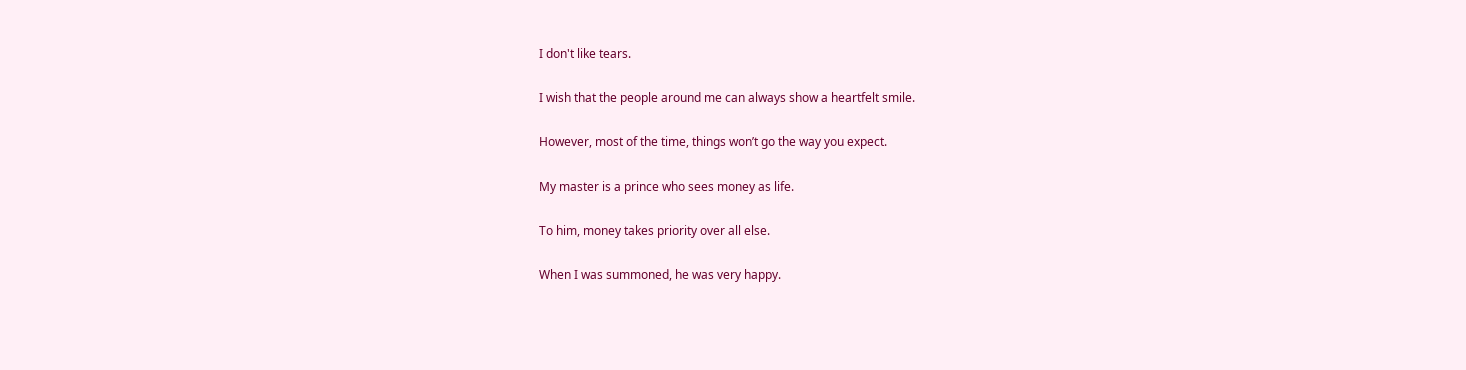I don't like tears.

I wish that the people around me can always show a heartfelt smile.

However, most of the time, things won’t go the way you expect.

My master is a prince who sees money as life.

To him, money takes priority over all else.

When I was summoned, he was very happy.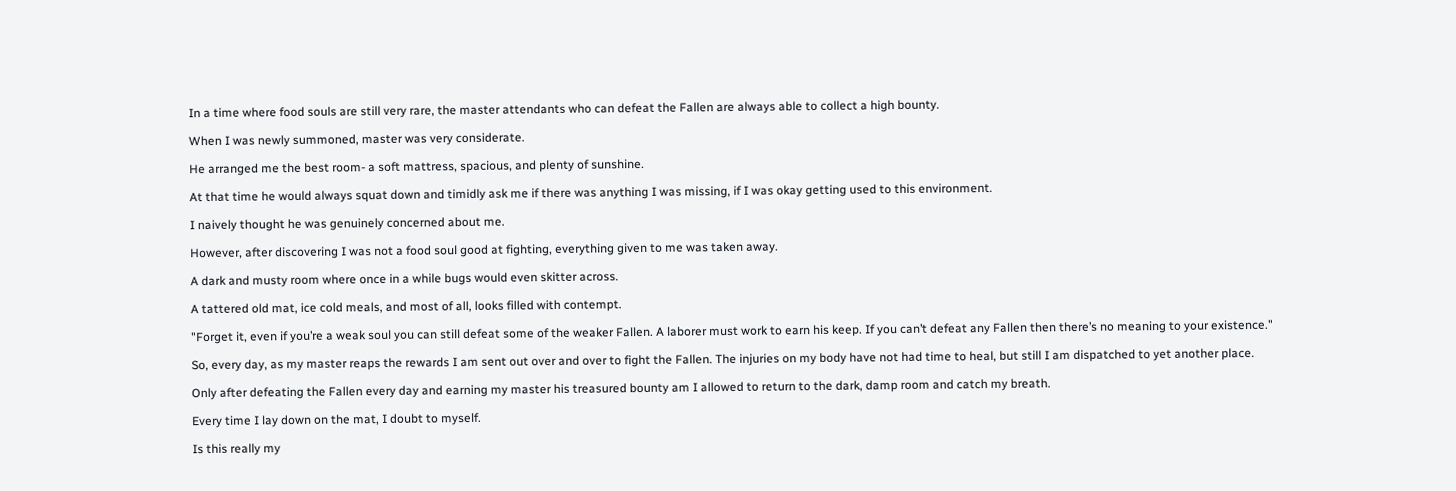In a time where food souls are still very rare, the master attendants who can defeat the Fallen are always able to collect a high bounty.

When I was newly summoned, master was very considerate.

He arranged me the best room- a soft mattress, spacious, and plenty of sunshine.

At that time he would always squat down and timidly ask me if there was anything I was missing, if I was okay getting used to this environment.

I naively thought he was genuinely concerned about me.

However, after discovering I was not a food soul good at fighting, everything given to me was taken away.

A dark and musty room where once in a while bugs would even skitter across.

A tattered old mat, ice cold meals, and most of all, looks filled with contempt.

"Forget it, even if you’re a weak soul you can still defeat some of the weaker Fallen. A laborer must work to earn his keep. If you can’t defeat any Fallen then there’s no meaning to your existence."

So, every day, as my master reaps the rewards I am sent out over and over to fight the Fallen. The injuries on my body have not had time to heal, but still I am dispatched to yet another place.

Only after defeating the Fallen every day and earning my master his treasured bounty am I allowed to return to the dark, damp room and catch my breath.

Every time I lay down on the mat, I doubt to myself.

Is this really my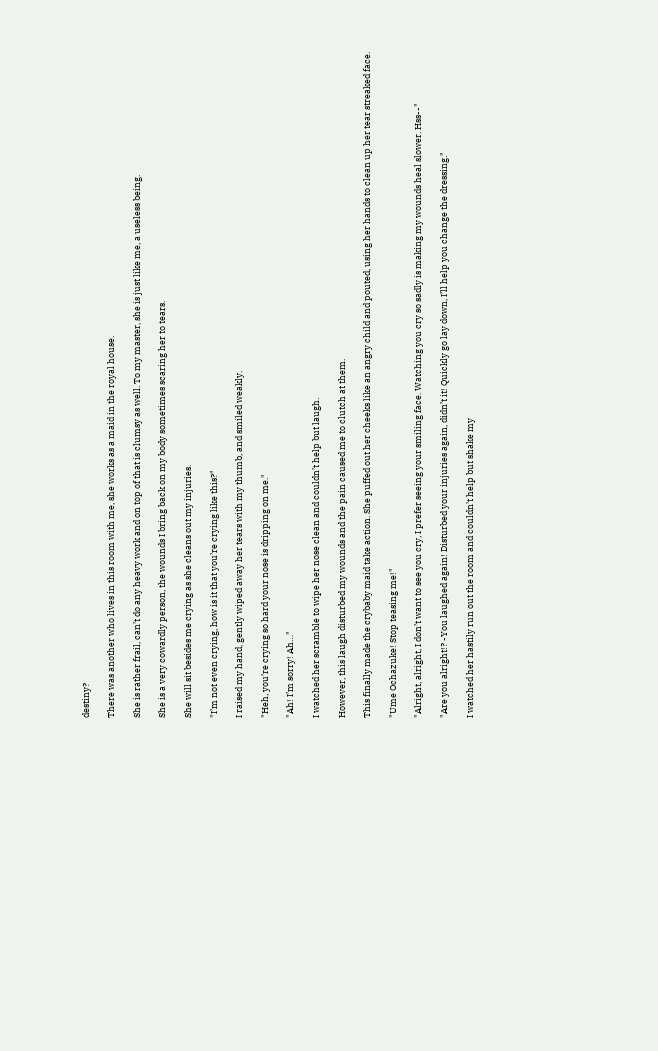destiny?

There was another who lives in this room with me, she works as a maid in the royal house.

She is rather frail, can’t do any heavy work and on top of that is clumsy as well. To my master, she is just like me, a useless being.

She is a very cowardly person, the wounds I bring back on my body sometimes scaring her to tears.

She will sit besides me crying as she cleans out my injuries.

"I’m not even crying, how is it that you’re crying like this?"

I raised my hand, gently wiped away her tears with my thumb, and smiled weakly.

"Heh, you’re crying so hard your nose is dripping on me."

"Ah! I’m sorry! Ah…"

I watched her scramble to wipe her nose clean and couldn’t help but laugh.

However, this laugh disturbed my wounds and the pain caused me to clutch at them.

This finally made the crybaby maid take action. She puffed out her cheeks like an angry child and pouted, using her hands to clean up her tear streaked face.

"Ume Ochazuke! Stop teasing me!"

"Alright, alright, I don’t want to see you cry, I prefer seeing your smiling face. Watching you cry so sadly is making my wounds heal slower. Hss--"

"Are you alright!? -You laughed again! Disturbed your injuries again, didn’t it! Quickly go lay down, I’ll help you change the dressing."

I watched her hastily run out the room and couldn’t help but shake my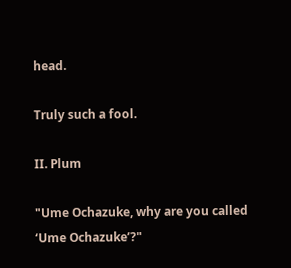head.

Truly such a fool.

II. Plum

"Ume Ochazuke, why are you called ‘Ume Ochazuke’?"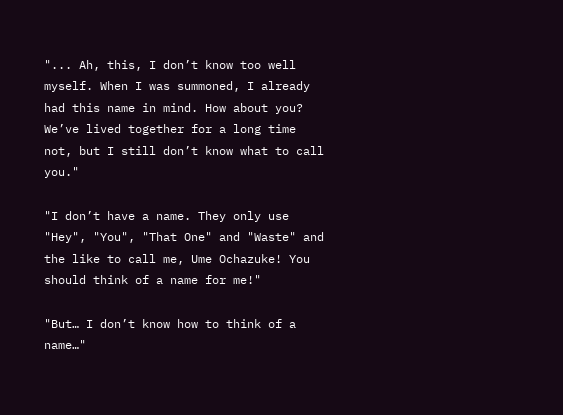"... Ah, this, I don’t know too well myself. When I was summoned, I already had this name in mind. How about you? We’ve lived together for a long time not, but I still don’t know what to call you."

"I don’t have a name. They only use "Hey", "You", "That One" and "Waste" and the like to call me, Ume Ochazuke! You should think of a name for me!"

"But… I don’t know how to think of a name…"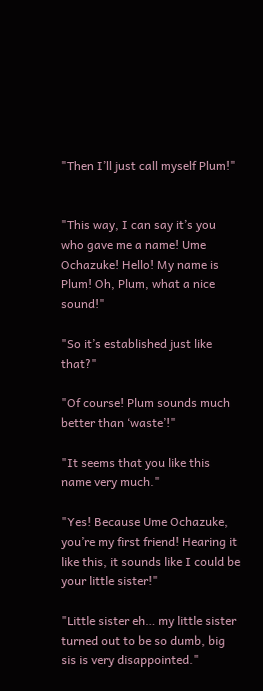"Then I’ll just call myself Plum!"


"This way, I can say it’s you who gave me a name! Ume Ochazuke! Hello! My name is Plum! Oh, Plum, what a nice sound!"

"So it’s established just like that?"

"Of course! Plum sounds much better than ‘waste’!"

"It seems that you like this name very much."

"Yes! Because Ume Ochazuke, you’re my first friend! Hearing it like this, it sounds like I could be your little sister!"

"Little sister eh… my little sister turned out to be so dumb, big sis is very disappointed."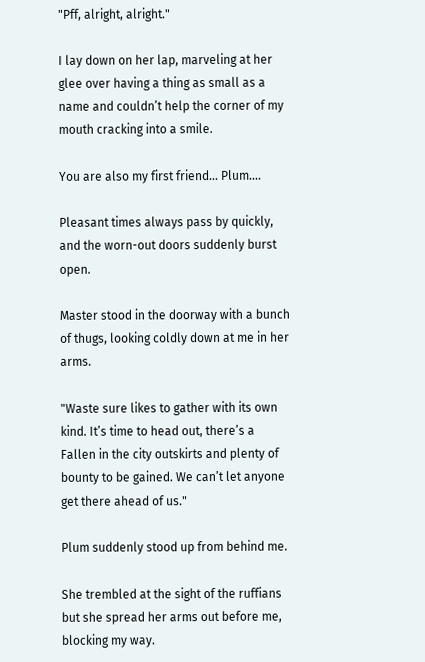"Pff, alright, alright."

I lay down on her lap, marveling at her glee over having a thing as small as a name and couldn’t help the corner of my mouth cracking into a smile.

You are also my first friend… Plum….

Pleasant times always pass by quickly, and the worn-out doors suddenly burst open.

Master stood in the doorway with a bunch of thugs, looking coldly down at me in her arms.

"Waste sure likes to gather with its own kind. It’s time to head out, there’s a Fallen in the city outskirts and plenty of bounty to be gained. We can’t let anyone get there ahead of us."

Plum suddenly stood up from behind me.

She trembled at the sight of the ruffians but she spread her arms out before me, blocking my way.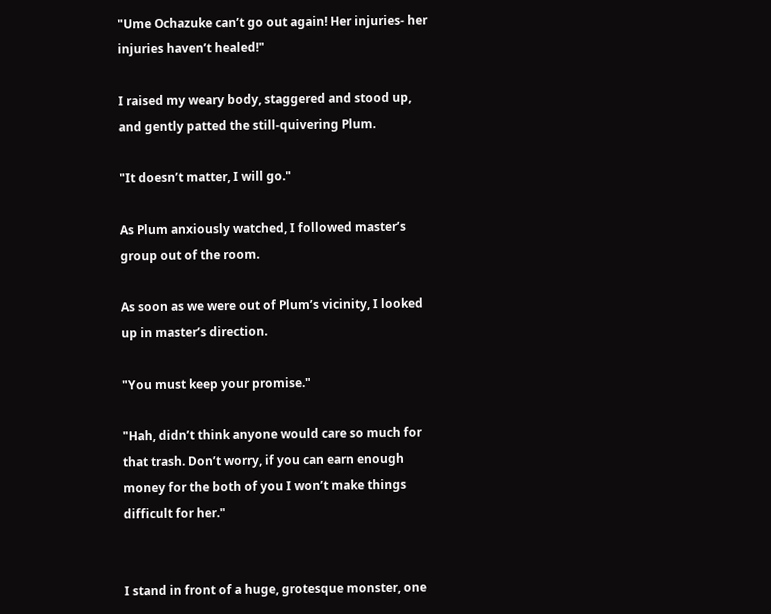"Ume Ochazuke can’t go out again! Her injuries- her injuries haven’t healed!"

I raised my weary body, staggered and stood up, and gently patted the still-quivering Plum.

"It doesn’t matter, I will go."

As Plum anxiously watched, I followed master’s group out of the room.

As soon as we were out of Plum’s vicinity, I looked up in master’s direction.

"You must keep your promise."

"Hah, didn’t think anyone would care so much for that trash. Don’t worry, if you can earn enough money for the both of you I won’t make things difficult for her."


I stand in front of a huge, grotesque monster, one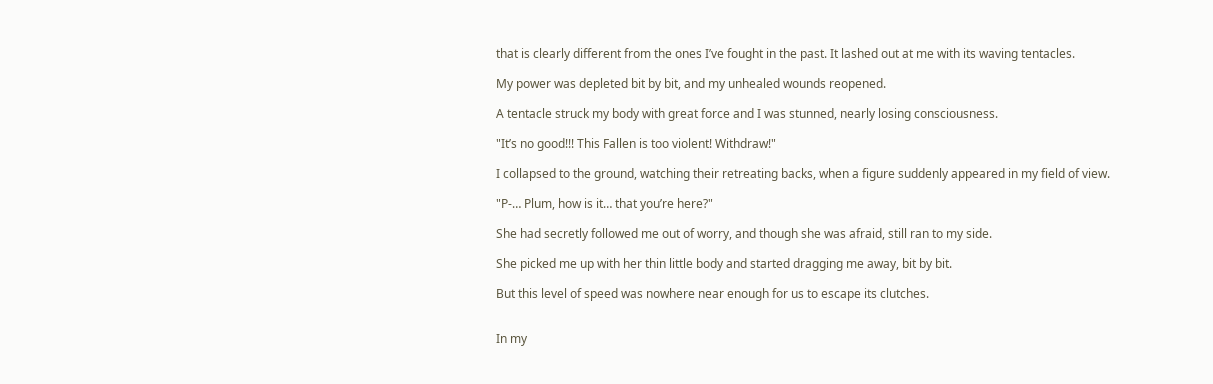that is clearly different from the ones I’ve fought in the past. It lashed out at me with its waving tentacles.

My power was depleted bit by bit, and my unhealed wounds reopened.

A tentacle struck my body with great force and I was stunned, nearly losing consciousness.

"It’s no good!!! This Fallen is too violent! Withdraw!"

I collapsed to the ground, watching their retreating backs, when a figure suddenly appeared in my field of view.

"P-… Plum, how is it… that you’re here?"

She had secretly followed me out of worry, and though she was afraid, still ran to my side.

She picked me up with her thin little body and started dragging me away, bit by bit.

But this level of speed was nowhere near enough for us to escape its clutches.


In my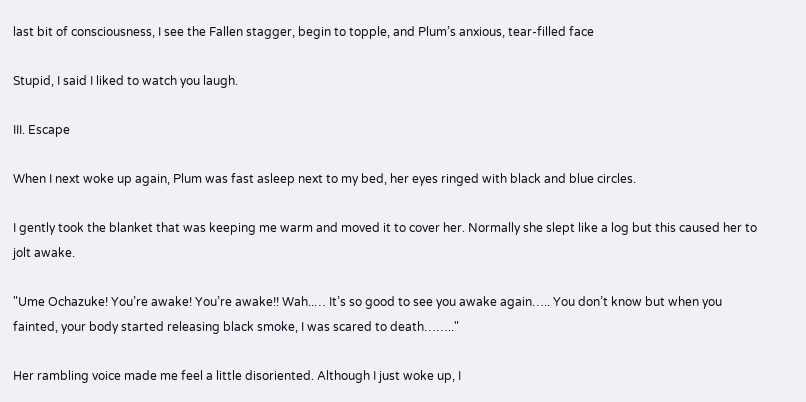last bit of consciousness, I see the Fallen stagger, begin to topple, and Plum’s anxious, tear-filled face

Stupid, I said I liked to watch you laugh.

III. Escape

When I next woke up again, Plum was fast asleep next to my bed, her eyes ringed with black and blue circles.

I gently took the blanket that was keeping me warm and moved it to cover her. Normally she slept like a log but this caused her to jolt awake.

"Ume Ochazuke! You’re awake! You’re awake!! Wah..… It’s so good to see you awake again….. You don’t know but when you fainted, your body started releasing black smoke, I was scared to death…….."

Her rambling voice made me feel a little disoriented. Although I just woke up, I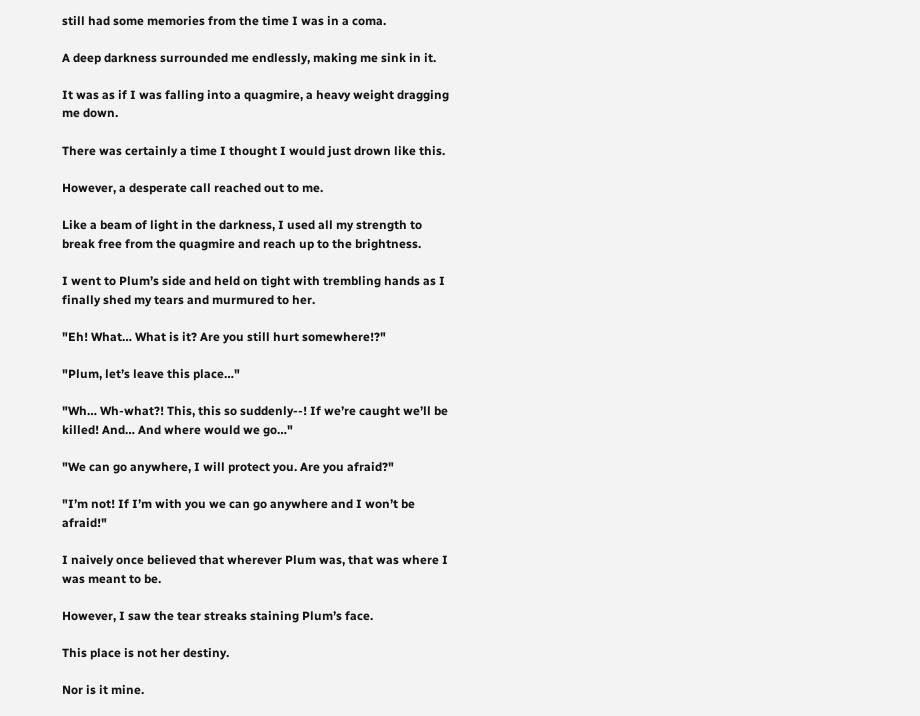still had some memories from the time I was in a coma.

A deep darkness surrounded me endlessly, making me sink in it.

It was as if I was falling into a quagmire, a heavy weight dragging me down.

There was certainly a time I thought I would just drown like this.

However, a desperate call reached out to me.

Like a beam of light in the darkness, I used all my strength to break free from the quagmire and reach up to the brightness.

I went to Plum’s side and held on tight with trembling hands as I finally shed my tears and murmured to her.

"Eh! What… What is it? Are you still hurt somewhere!?"

"Plum, let’s leave this place…"

"Wh… Wh-what?! This, this so suddenly--! If we’re caught we’ll be killed! And… And where would we go…"

"We can go anywhere, I will protect you. Are you afraid?"

"I’m not! If I’m with you we can go anywhere and I won’t be afraid!"

I naively once believed that wherever Plum was, that was where I was meant to be.

However, I saw the tear streaks staining Plum’s face.

This place is not her destiny.

Nor is it mine.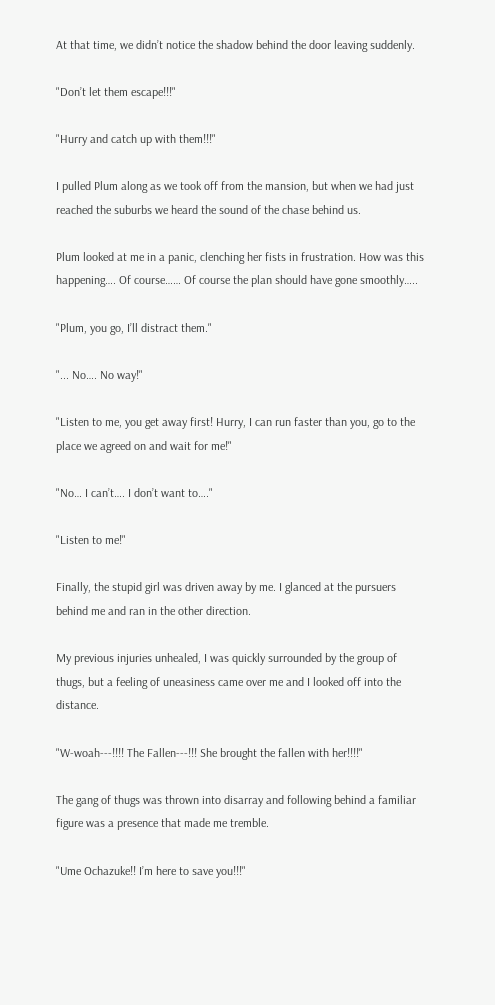At that time, we didn’t notice the shadow behind the door leaving suddenly.

"Don’t let them escape!!!"

"Hurry and catch up with them!!!"

I pulled Plum along as we took off from the mansion, but when we had just reached the suburbs we heard the sound of the chase behind us.

Plum looked at me in a panic, clenching her fists in frustration. How was this happening…. Of course…… Of course the plan should have gone smoothly…..

"Plum, you go, I’ll distract them."

"... No…. No way!"

"Listen to me, you get away first! Hurry, I can run faster than you, go to the place we agreed on and wait for me!"

"No… I can’t…. I don’t want to…."

"Listen to me!"

Finally, the stupid girl was driven away by me. I glanced at the pursuers behind me and ran in the other direction.

My previous injuries unhealed, I was quickly surrounded by the group of thugs, but a feeling of uneasiness came over me and I looked off into the distance.

"W-woah---!!!! The Fallen---!!! She brought the fallen with her!!!!"

The gang of thugs was thrown into disarray and following behind a familiar figure was a presence that made me tremble.

"Ume Ochazuke!! I’m here to save you!!!"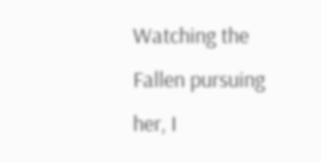Watching the Fallen pursuing her, I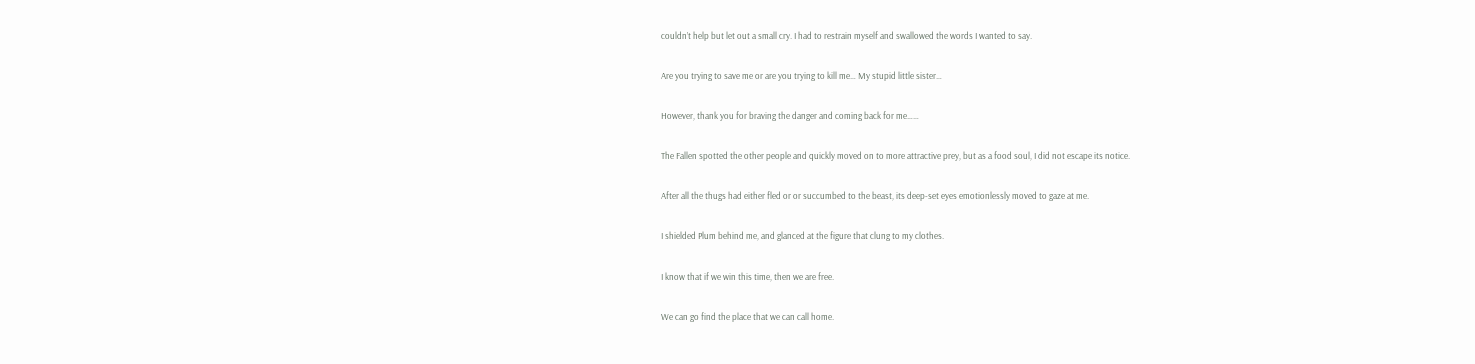couldn’t help but let out a small cry. I had to restrain myself and swallowed the words I wanted to say.

Are you trying to save me or are you trying to kill me… My stupid little sister…

However, thank you for braving the danger and coming back for me……

The Fallen spotted the other people and quickly moved on to more attractive prey, but as a food soul, I did not escape its notice.

After all the thugs had either fled or or succumbed to the beast, its deep-set eyes emotionlessly moved to gaze at me.

I shielded Plum behind me, and glanced at the figure that clung to my clothes.

I know that if we win this time, then we are free.

We can go find the place that we can call home.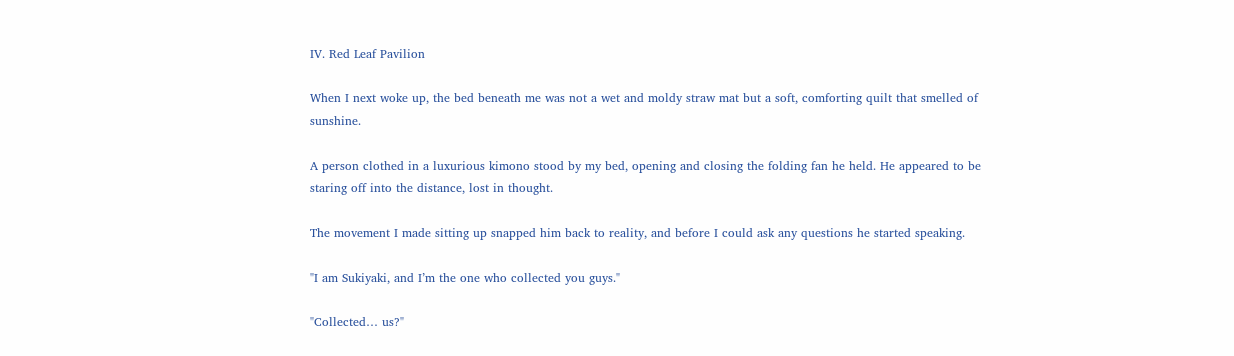IV. Red Leaf Pavilion

When I next woke up, the bed beneath me was not a wet and moldy straw mat but a soft, comforting quilt that smelled of sunshine.

A person clothed in a luxurious kimono stood by my bed, opening and closing the folding fan he held. He appeared to be staring off into the distance, lost in thought.

The movement I made sitting up snapped him back to reality, and before I could ask any questions he started speaking.

"I am Sukiyaki, and I’m the one who collected you guys."

"Collected… us?"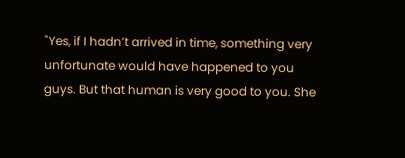"Yes, if I hadn’t arrived in time, something very unfortunate would have happened to you guys. But that human is very good to you. She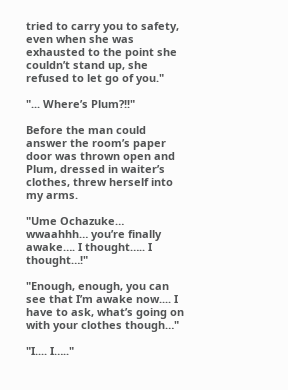tried to carry you to safety, even when she was exhausted to the point she couldn’t stand up, she refused to let go of you."

"... Where’s Plum?!!"

Before the man could answer the room’s paper door was thrown open and Plum, dressed in waiter’s clothes, threw herself into my arms.

"Ume Ochazuke… wwaahhh… you’re finally awake…. I thought….. I thought…!"

"Enough, enough, you can see that I’m awake now.... I have to ask, what’s going on with your clothes though…"

"I.... I….."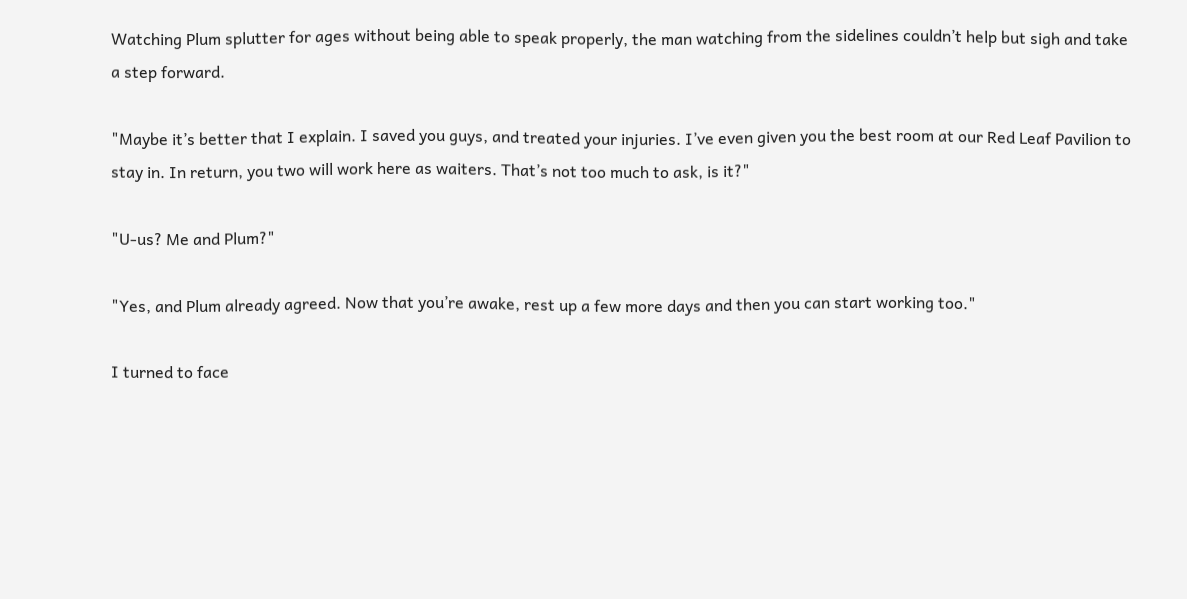Watching Plum splutter for ages without being able to speak properly, the man watching from the sidelines couldn’t help but sigh and take a step forward.

"Maybe it’s better that I explain. I saved you guys, and treated your injuries. I’ve even given you the best room at our Red Leaf Pavilion to stay in. In return, you two will work here as waiters. That’s not too much to ask, is it?"

"U-us? Me and Plum?"

"Yes, and Plum already agreed. Now that you’re awake, rest up a few more days and then you can start working too."

I turned to face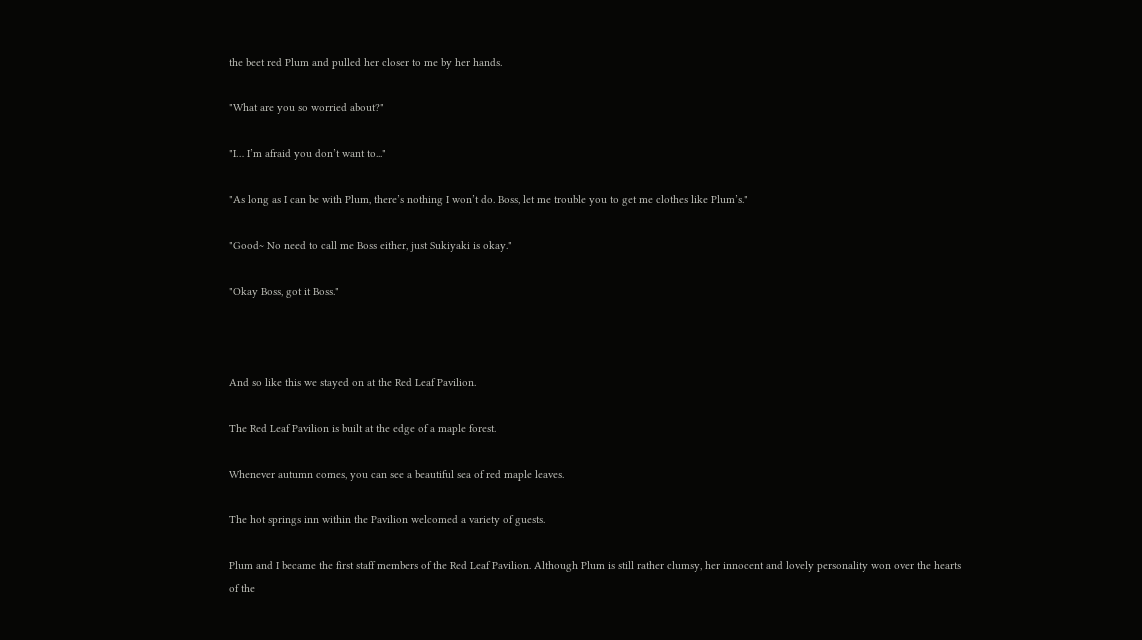the beet red Plum and pulled her closer to me by her hands.

"What are you so worried about?"

"I… I’m afraid you don’t want to..."

"As long as I can be with Plum, there’s nothing I won’t do. Boss, let me trouble you to get me clothes like Plum’s."

"Good~ No need to call me Boss either, just Sukiyaki is okay."

"Okay Boss, got it Boss."



And so like this we stayed on at the Red Leaf Pavilion.

The Red Leaf Pavilion is built at the edge of a maple forest.

Whenever autumn comes, you can see a beautiful sea of red maple leaves.

The hot springs inn within the Pavilion welcomed a variety of guests.

Plum and I became the first staff members of the Red Leaf Pavilion. Although Plum is still rather clumsy, her innocent and lovely personality won over the hearts of the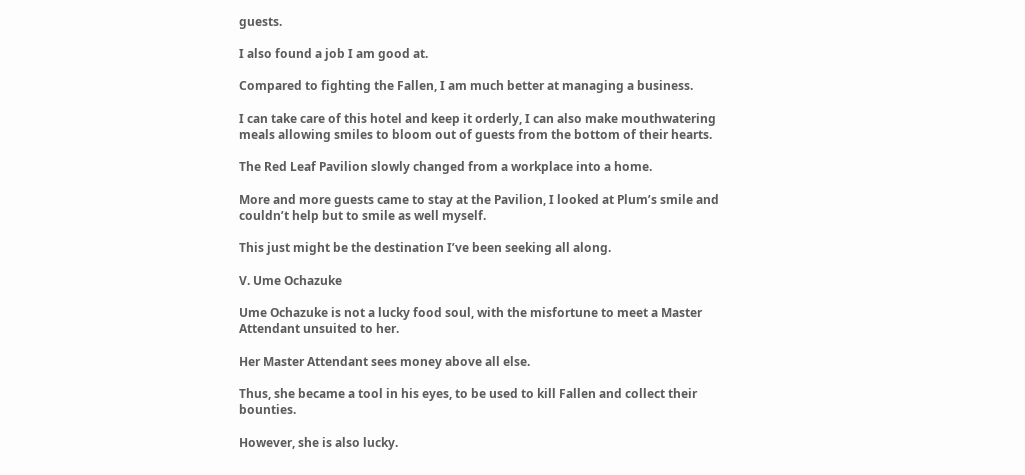guests.

I also found a job I am good at.

Compared to fighting the Fallen, I am much better at managing a business.

I can take care of this hotel and keep it orderly, I can also make mouthwatering meals allowing smiles to bloom out of guests from the bottom of their hearts.

The Red Leaf Pavilion slowly changed from a workplace into a home.

More and more guests came to stay at the Pavilion, I looked at Plum’s smile and couldn’t help but to smile as well myself.

This just might be the destination I’ve been seeking all along.

V. Ume Ochazuke

Ume Ochazuke is not a lucky food soul, with the misfortune to meet a Master Attendant unsuited to her.

Her Master Attendant sees money above all else.

Thus, she became a tool in his eyes, to be used to kill Fallen and collect their bounties.

However, she is also lucky.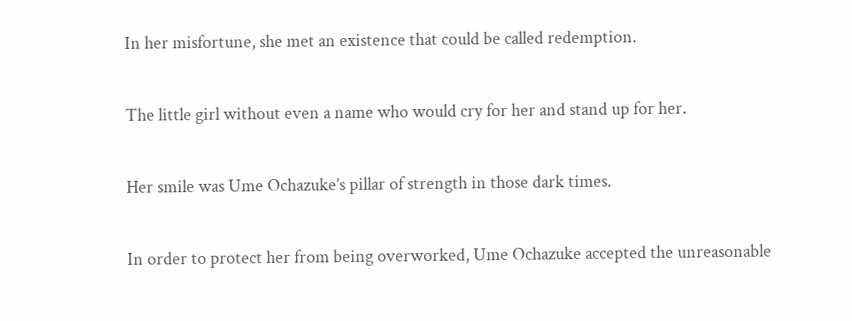In her misfortune, she met an existence that could be called redemption.

The little girl without even a name who would cry for her and stand up for her.

Her smile was Ume Ochazuke’s pillar of strength in those dark times.

In order to protect her from being overworked, Ume Ochazuke accepted the unreasonable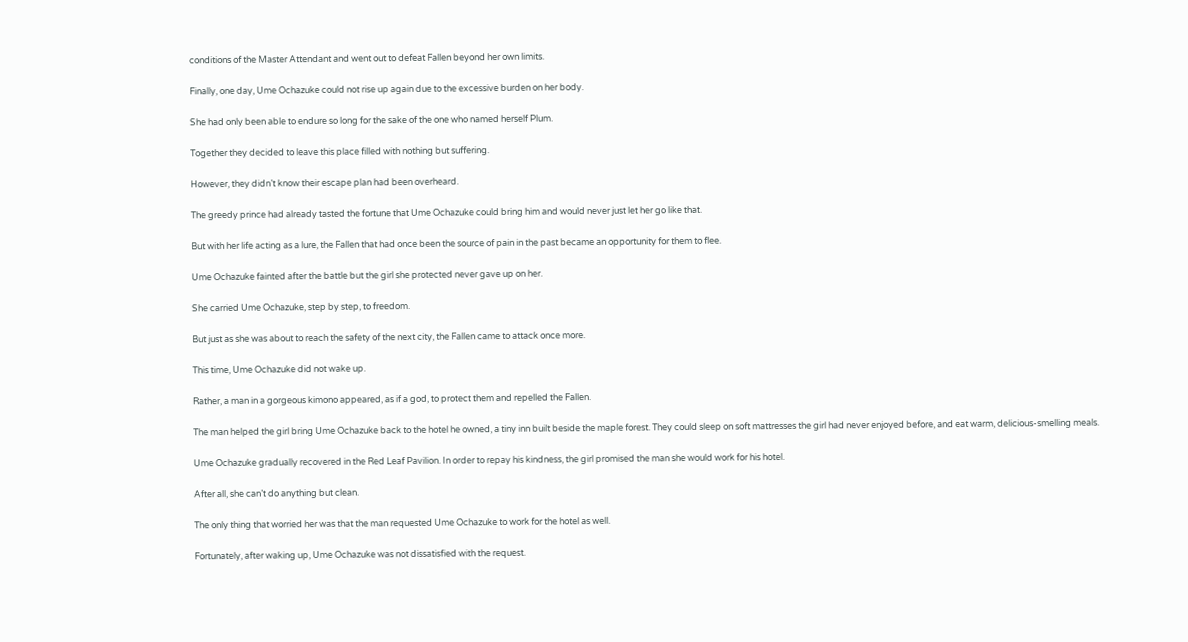conditions of the Master Attendant and went out to defeat Fallen beyond her own limits.

Finally, one day, Ume Ochazuke could not rise up again due to the excessive burden on her body.

She had only been able to endure so long for the sake of the one who named herself Plum.

Together they decided to leave this place filled with nothing but suffering.

However, they didn’t know their escape plan had been overheard.

The greedy prince had already tasted the fortune that Ume Ochazuke could bring him and would never just let her go like that.

But with her life acting as a lure, the Fallen that had once been the source of pain in the past became an opportunity for them to flee.

Ume Ochazuke fainted after the battle but the girl she protected never gave up on her.

She carried Ume Ochazuke, step by step, to freedom.

But just as she was about to reach the safety of the next city, the Fallen came to attack once more.

This time, Ume Ochazuke did not wake up.

Rather, a man in a gorgeous kimono appeared, as if a god, to protect them and repelled the Fallen.

The man helped the girl bring Ume Ochazuke back to the hotel he owned, a tiny inn built beside the maple forest. They could sleep on soft mattresses the girl had never enjoyed before, and eat warm, delicious-smelling meals.

Ume Ochazuke gradually recovered in the Red Leaf Pavilion. In order to repay his kindness, the girl promised the man she would work for his hotel.

After all, she can’t do anything but clean.

The only thing that worried her was that the man requested Ume Ochazuke to work for the hotel as well.

Fortunately, after waking up, Ume Ochazuke was not dissatisfied with the request.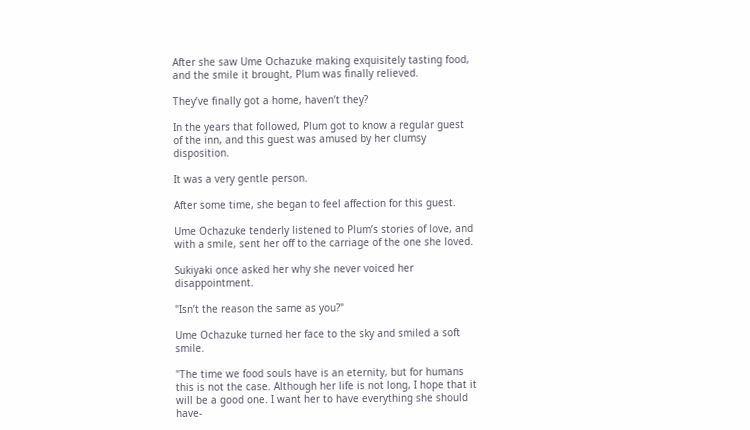After she saw Ume Ochazuke making exquisitely tasting food, and the smile it brought, Plum was finally relieved.

They’ve finally got a home, haven’t they?

In the years that followed, Plum got to know a regular guest of the inn, and this guest was amused by her clumsy disposition.

It was a very gentle person.

After some time, she began to feel affection for this guest.

Ume Ochazuke tenderly listened to Plum’s stories of love, and with a smile, sent her off to the carriage of the one she loved.

Sukiyaki once asked her why she never voiced her disappointment.

"Isn’t the reason the same as you?"

Ume Ochazuke turned her face to the sky and smiled a soft smile.

"The time we food souls have is an eternity, but for humans this is not the case. Although her life is not long, I hope that it will be a good one. I want her to have everything she should have-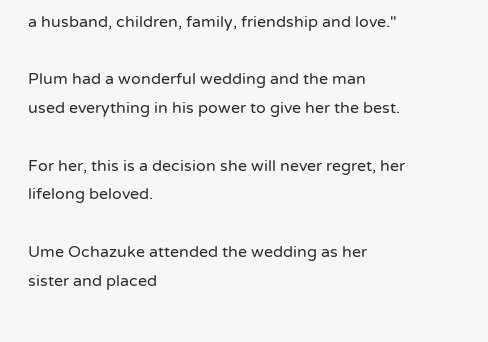a husband, children, family, friendship and love."

Plum had a wonderful wedding and the man used everything in his power to give her the best.

For her, this is a decision she will never regret, her lifelong beloved.

Ume Ochazuke attended the wedding as her sister and placed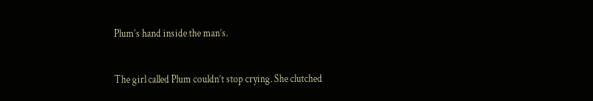Plum’s hand inside the man’s.

The girl called Plum couldn’t stop crying. She clutched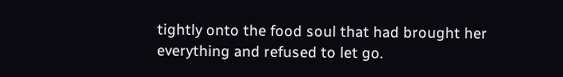tightly onto the food soul that had brought her everything and refused to let go.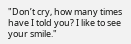"Don’t cry, how many times have I told you? I like to see your smile."